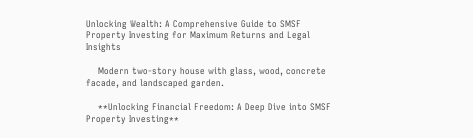Unlocking Wealth: A Comprehensive Guide to SMSF Property Investing for Maximum Returns and Legal Insights

    Modern two-story house with glass, wood, concrete facade, and landscaped garden.

    **Unlocking Financial Freedom: A Deep Dive into SMSF Property Investing**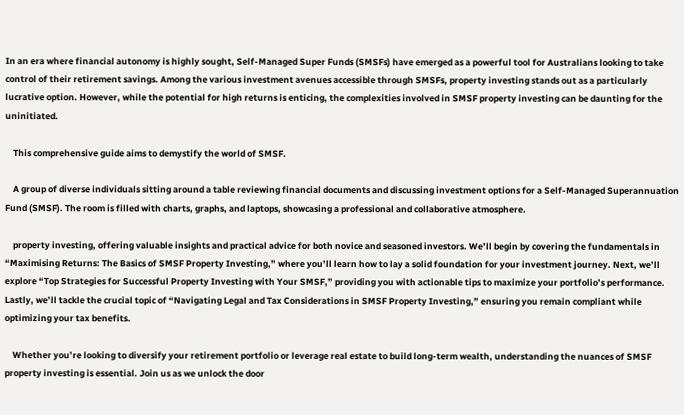In an era where financial autonomy is highly sought, Self-Managed Super Funds (SMSFs) have emerged as a powerful tool for Australians looking to take control of their retirement savings. Among the various investment avenues accessible through SMSFs, property investing stands out as a particularly lucrative option. However, while the potential for high returns is enticing, the complexities involved in SMSF property investing can be daunting for the uninitiated.

    This comprehensive guide aims to demystify the world of SMSF.

    A group of diverse individuals sitting around a table reviewing financial documents and discussing investment options for a Self-Managed Superannuation Fund (SMSF). The room is filled with charts, graphs, and laptops, showcasing a professional and collaborative atmosphere.

    property investing, offering valuable insights and practical advice for both novice and seasoned investors. We’ll begin by covering the fundamentals in “Maximising Returns: The Basics of SMSF Property Investing,” where you’ll learn how to lay a solid foundation for your investment journey. Next, we’ll explore “Top Strategies for Successful Property Investing with Your SMSF,” providing you with actionable tips to maximize your portfolio’s performance. Lastly, we’ll tackle the crucial topic of “Navigating Legal and Tax Considerations in SMSF Property Investing,” ensuring you remain compliant while optimizing your tax benefits.

    Whether you’re looking to diversify your retirement portfolio or leverage real estate to build long-term wealth, understanding the nuances of SMSF property investing is essential. Join us as we unlock the door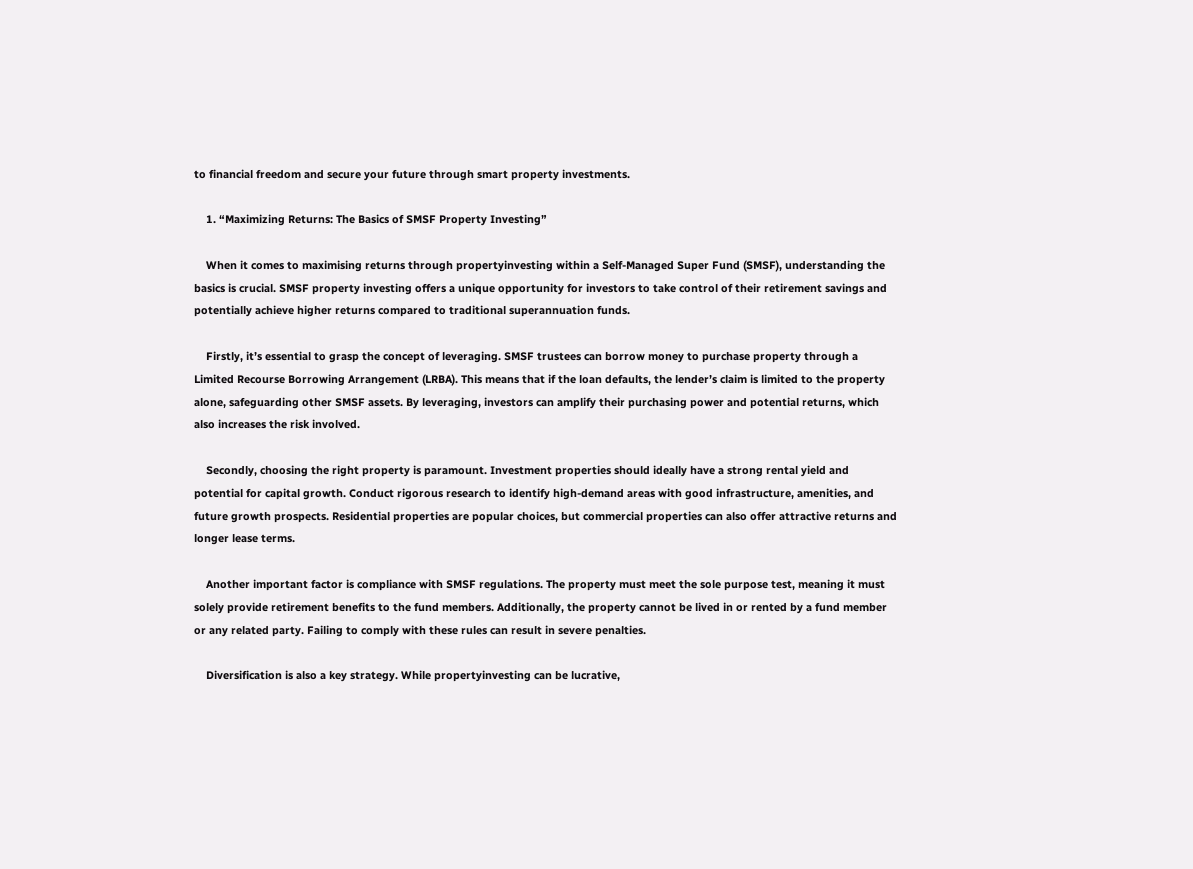to financial freedom and secure your future through smart property investments.

    1. “Maximizing Returns: The Basics of SMSF Property Investing”

    When it comes to maximising returns through propertyinvesting within a Self-Managed Super Fund (SMSF), understanding the basics is crucial. SMSF property investing offers a unique opportunity for investors to take control of their retirement savings and potentially achieve higher returns compared to traditional superannuation funds.

    Firstly, it’s essential to grasp the concept of leveraging. SMSF trustees can borrow money to purchase property through a Limited Recourse Borrowing Arrangement (LRBA). This means that if the loan defaults, the lender’s claim is limited to the property alone, safeguarding other SMSF assets. By leveraging, investors can amplify their purchasing power and potential returns, which also increases the risk involved.

    Secondly, choosing the right property is paramount. Investment properties should ideally have a strong rental yield and potential for capital growth. Conduct rigorous research to identify high-demand areas with good infrastructure, amenities, and future growth prospects. Residential properties are popular choices, but commercial properties can also offer attractive returns and longer lease terms.

    Another important factor is compliance with SMSF regulations. The property must meet the sole purpose test, meaning it must solely provide retirement benefits to the fund members. Additionally, the property cannot be lived in or rented by a fund member or any related party. Failing to comply with these rules can result in severe penalties.

    Diversification is also a key strategy. While propertyinvesting can be lucrative,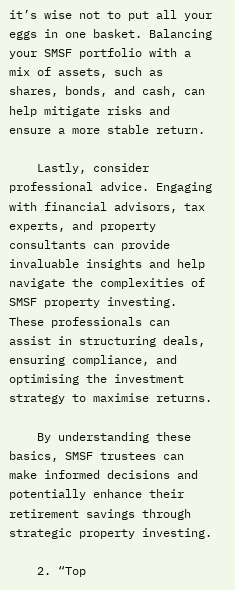it’s wise not to put all your eggs in one basket. Balancing your SMSF portfolio with a mix of assets, such as shares, bonds, and cash, can help mitigate risks and ensure a more stable return.

    Lastly, consider professional advice. Engaging with financial advisors, tax experts, and property consultants can provide invaluable insights and help navigate the complexities of SMSF property investing. These professionals can assist in structuring deals, ensuring compliance, and optimising the investment strategy to maximise returns.

    By understanding these basics, SMSF trustees can make informed decisions and potentially enhance their retirement savings through strategic property investing.

    2. “Top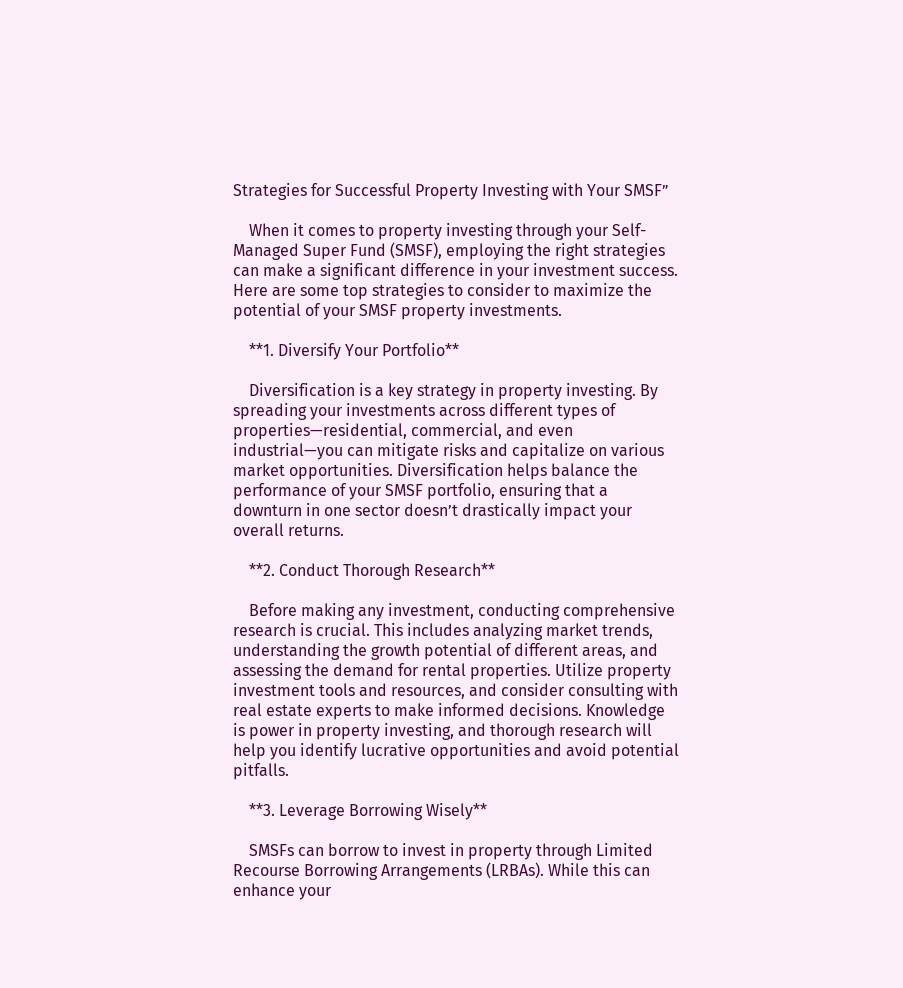Strategies for Successful Property Investing with Your SMSF”

    When it comes to property investing through your Self-Managed Super Fund (SMSF), employing the right strategies can make a significant difference in your investment success. Here are some top strategies to consider to maximize the potential of your SMSF property investments.

    **1. Diversify Your Portfolio**

    Diversification is a key strategy in property investing. By spreading your investments across different types of properties—residential, commercial, and even industrial—you can mitigate risks and capitalize on various market opportunities. Diversification helps balance the performance of your SMSF portfolio, ensuring that a downturn in one sector doesn’t drastically impact your overall returns.

    **2. Conduct Thorough Research**

    Before making any investment, conducting comprehensive research is crucial. This includes analyzing market trends, understanding the growth potential of different areas, and assessing the demand for rental properties. Utilize property investment tools and resources, and consider consulting with real estate experts to make informed decisions. Knowledge is power in property investing, and thorough research will help you identify lucrative opportunities and avoid potential pitfalls.

    **3. Leverage Borrowing Wisely**

    SMSFs can borrow to invest in property through Limited Recourse Borrowing Arrangements (LRBAs). While this can enhance your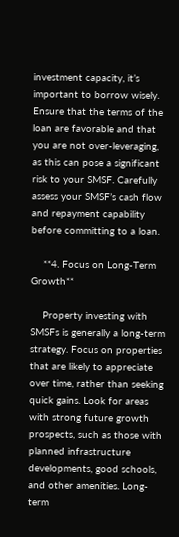investment capacity, it’s important to borrow wisely. Ensure that the terms of the loan are favorable and that you are not over-leveraging, as this can pose a significant risk to your SMSF. Carefully assess your SMSF’s cash flow and repayment capability before committing to a loan.

    **4. Focus on Long-Term Growth**

    Property investing with SMSFs is generally a long-term strategy. Focus on properties that are likely to appreciate over time, rather than seeking quick gains. Look for areas with strong future growth prospects, such as those with planned infrastructure developments, good schools, and other amenities. Long-term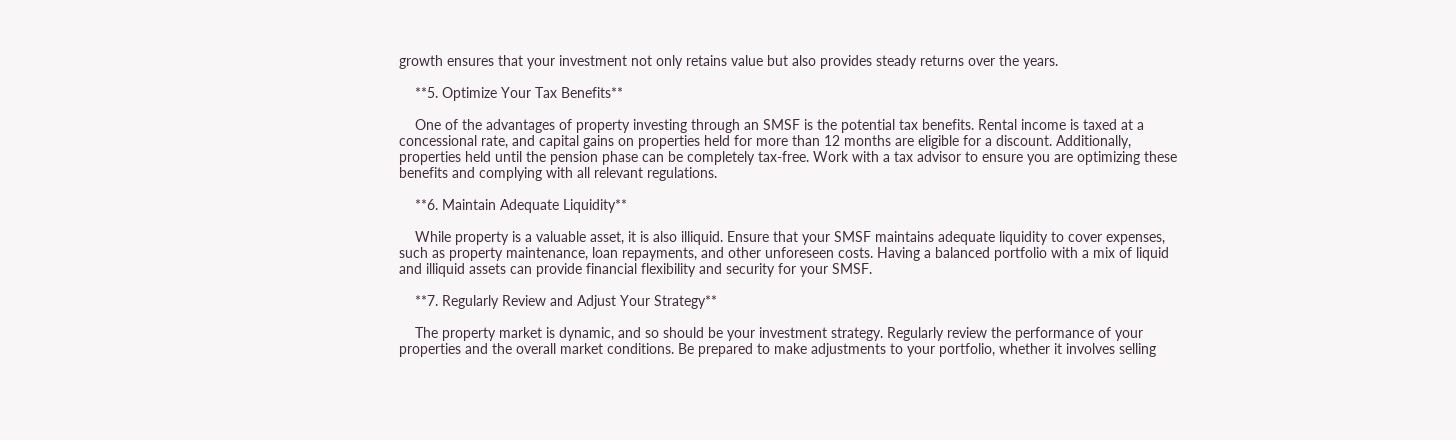growth ensures that your investment not only retains value but also provides steady returns over the years.

    **5. Optimize Your Tax Benefits**

    One of the advantages of property investing through an SMSF is the potential tax benefits. Rental income is taxed at a concessional rate, and capital gains on properties held for more than 12 months are eligible for a discount. Additionally, properties held until the pension phase can be completely tax-free. Work with a tax advisor to ensure you are optimizing these benefits and complying with all relevant regulations.

    **6. Maintain Adequate Liquidity**

    While property is a valuable asset, it is also illiquid. Ensure that your SMSF maintains adequate liquidity to cover expenses, such as property maintenance, loan repayments, and other unforeseen costs. Having a balanced portfolio with a mix of liquid and illiquid assets can provide financial flexibility and security for your SMSF.

    **7. Regularly Review and Adjust Your Strategy**

    The property market is dynamic, and so should be your investment strategy. Regularly review the performance of your properties and the overall market conditions. Be prepared to make adjustments to your portfolio, whether it involves selling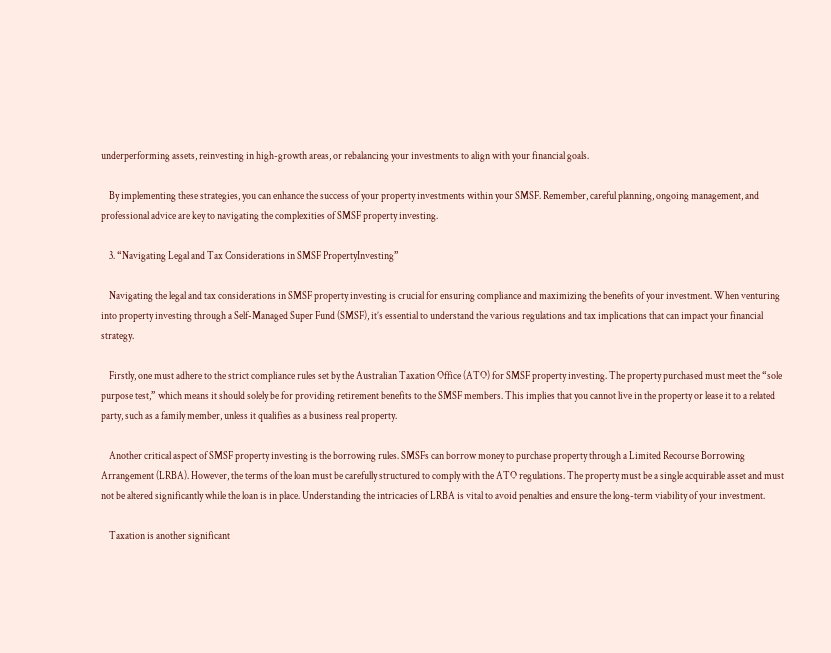underperforming assets, reinvesting in high-growth areas, or rebalancing your investments to align with your financial goals.

    By implementing these strategies, you can enhance the success of your property investments within your SMSF. Remember, careful planning, ongoing management, and professional advice are key to navigating the complexities of SMSF property investing.

    3. “Navigating Legal and Tax Considerations in SMSF PropertyInvesting”

    Navigating the legal and tax considerations in SMSF property investing is crucial for ensuring compliance and maximizing the benefits of your investment. When venturing into property investing through a Self-Managed Super Fund (SMSF), it’s essential to understand the various regulations and tax implications that can impact your financial strategy.

    Firstly, one must adhere to the strict compliance rules set by the Australian Taxation Office (ATO) for SMSF property investing. The property purchased must meet the “sole purpose test,” which means it should solely be for providing retirement benefits to the SMSF members. This implies that you cannot live in the property or lease it to a related party, such as a family member, unless it qualifies as a business real property.

    Another critical aspect of SMSF property investing is the borrowing rules. SMSFs can borrow money to purchase property through a Limited Recourse Borrowing Arrangement (LRBA). However, the terms of the loan must be carefully structured to comply with the ATO regulations. The property must be a single acquirable asset and must not be altered significantly while the loan is in place. Understanding the intricacies of LRBA is vital to avoid penalties and ensure the long-term viability of your investment.

    Taxation is another significant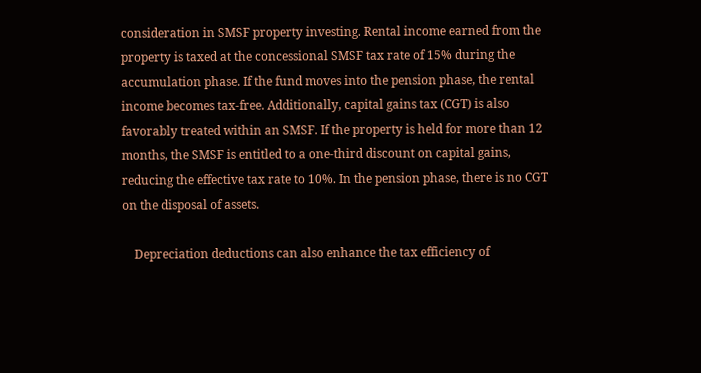consideration in SMSF property investing. Rental income earned from the property is taxed at the concessional SMSF tax rate of 15% during the accumulation phase. If the fund moves into the pension phase, the rental income becomes tax-free. Additionally, capital gains tax (CGT) is also favorably treated within an SMSF. If the property is held for more than 12 months, the SMSF is entitled to a one-third discount on capital gains, reducing the effective tax rate to 10%. In the pension phase, there is no CGT on the disposal of assets.

    Depreciation deductions can also enhance the tax efficiency of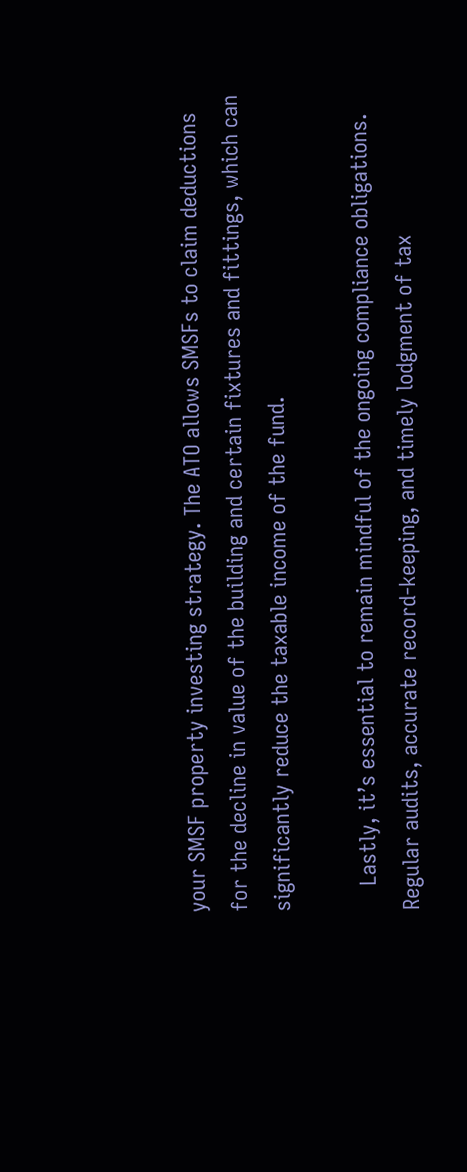your SMSF property investing strategy. The ATO allows SMSFs to claim deductions for the decline in value of the building and certain fixtures and fittings, which can significantly reduce the taxable income of the fund.

    Lastly, it’s essential to remain mindful of the ongoing compliance obligations. Regular audits, accurate record-keeping, and timely lodgment of tax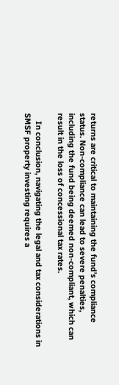returns are critical to maintaining the fund’s compliance status. Non-compliance can lead to severe penalties, including the fund being deemed non-compliant, which can result in the loss of concessional tax rates.

    In conclusion, navigating the legal and tax considerations in SMSF property investing requires a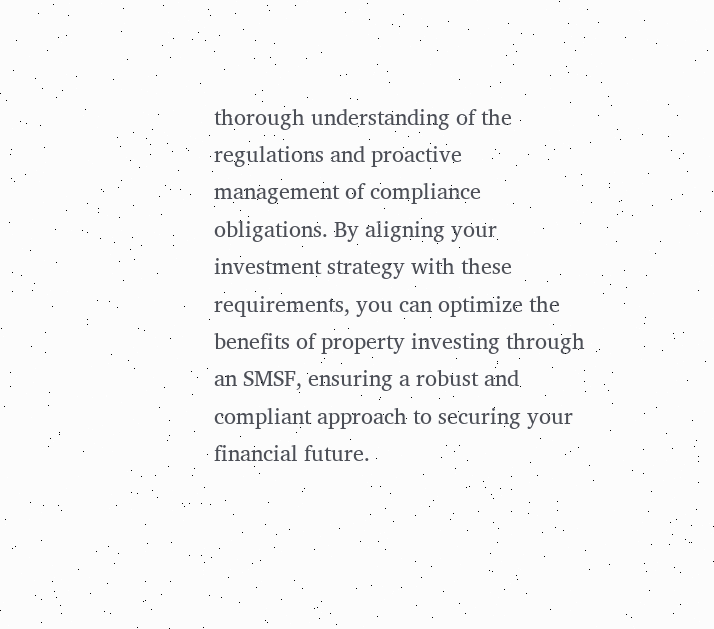thorough understanding of the regulations and proactive management of compliance obligations. By aligning your investment strategy with these requirements, you can optimize the benefits of property investing through an SMSF, ensuring a robust and compliant approach to securing your financial future.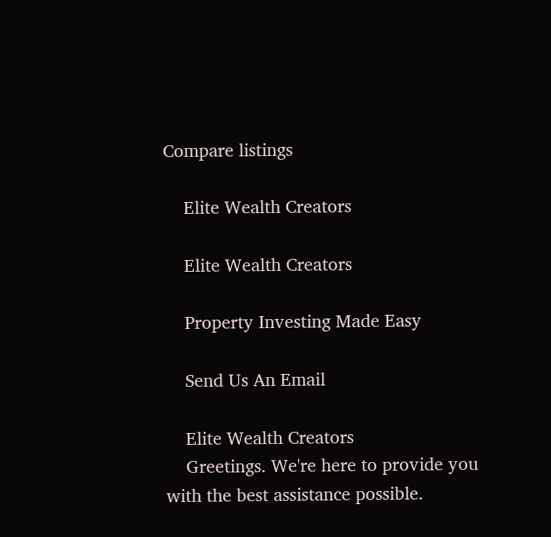Compare listings

    Elite Wealth Creators

    Elite Wealth Creators

    Property Investing Made Easy

    Send Us An Email

    Elite Wealth Creators
    Greetings. We're here to provide you with the best assistance possible.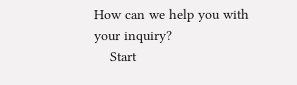How can we help you with your inquiry?
    Start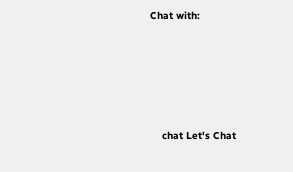Chat with:







    chat Let's Chat